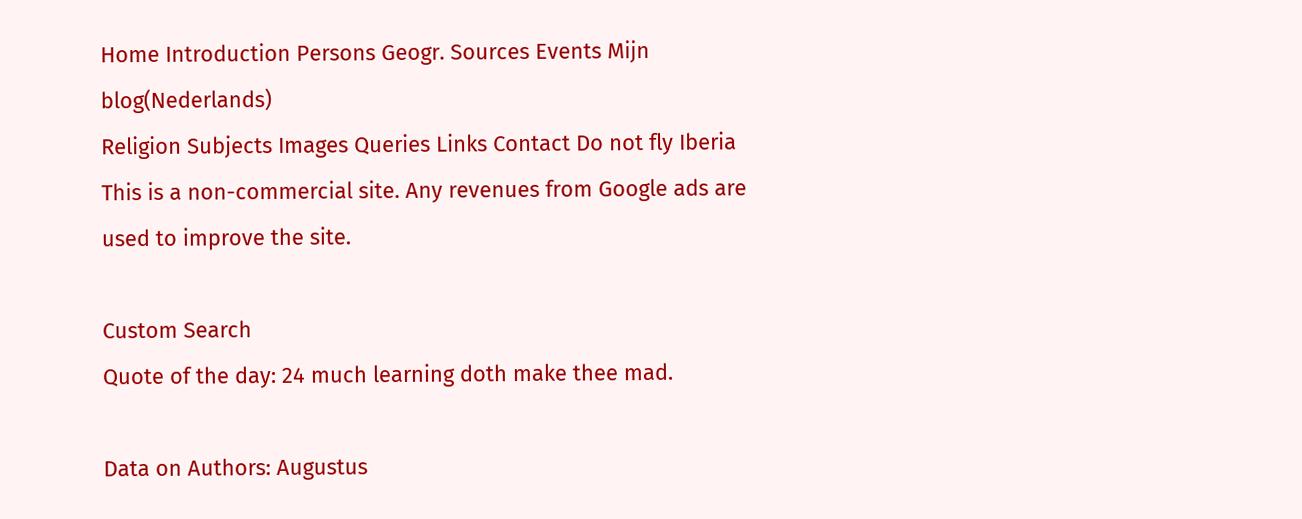Home Introduction Persons Geogr. Sources Events Mijn blog(Nederlands)
Religion Subjects Images Queries Links Contact Do not fly Iberia
This is a non-commercial site. Any revenues from Google ads are used to improve the site.

Custom Search
Quote of the day: 24 much learning doth make thee mad.

Data on Authors: Augustus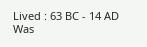Lived : 63 BC - 14 AD
Was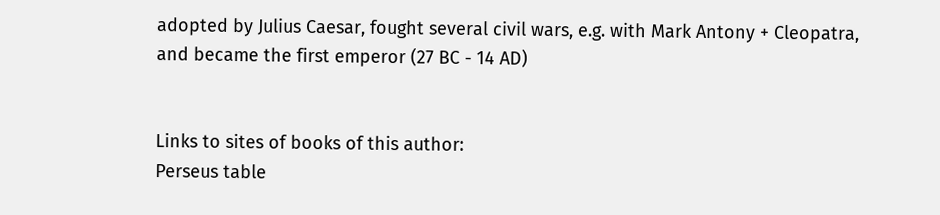adopted by Julius Caesar, fought several civil wars, e.g. with Mark Antony + Cleopatra, and became the first emperor (27 BC - 14 AD)


Links to sites of books of this author:
Perseus table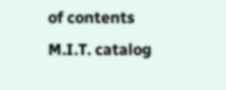of contents
M.I.T. catalog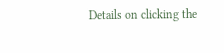Details on clicking the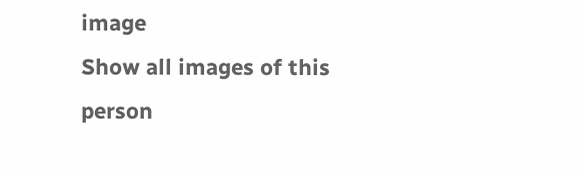image
Show all images of this person